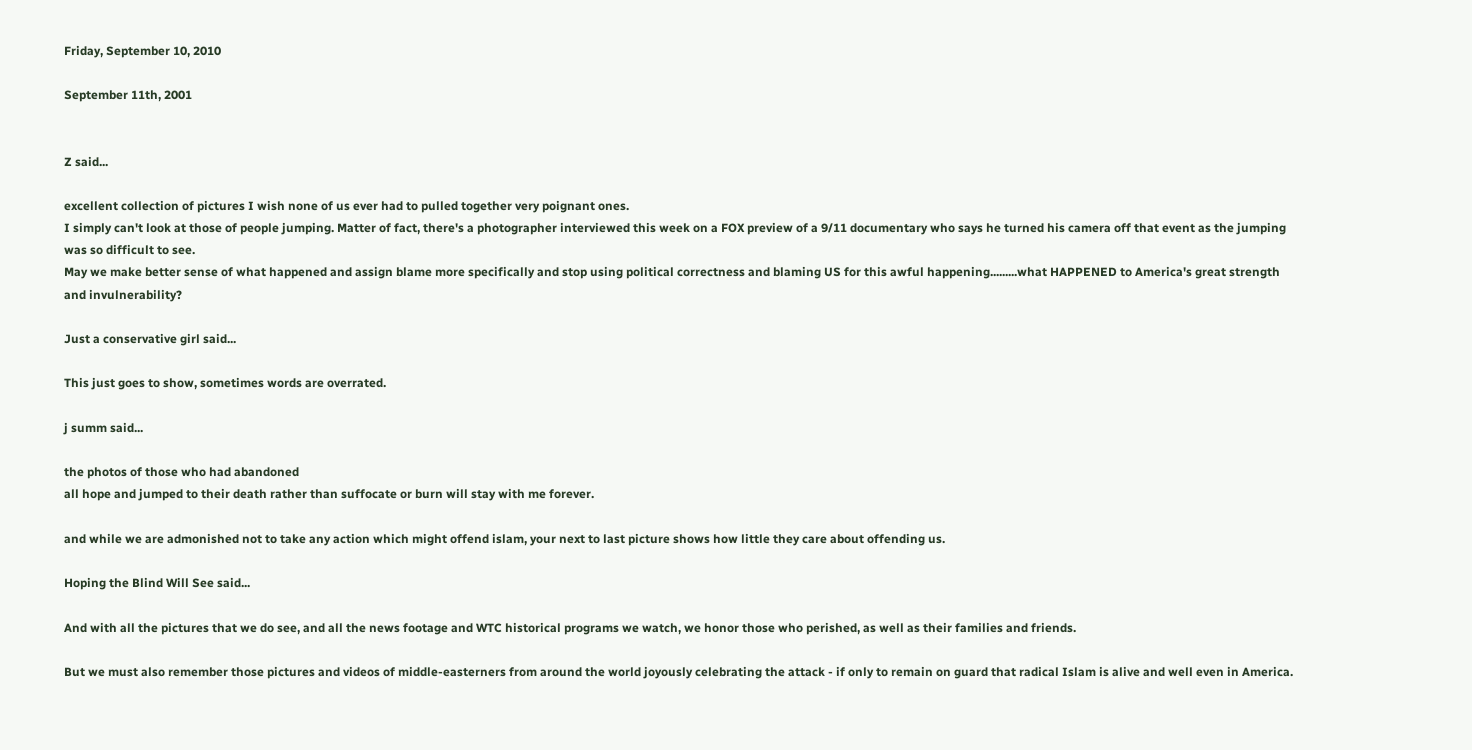Friday, September 10, 2010

September 11th, 2001


Z said...

excellent collection of pictures I wish none of us ever had to pulled together very poignant ones.
I simply can't look at those of people jumping. Matter of fact, there's a photographer interviewed this week on a FOX preview of a 9/11 documentary who says he turned his camera off that event as the jumping was so difficult to see.
May we make better sense of what happened and assign blame more specifically and stop using political correctness and blaming US for this awful happening.........what HAPPENED to America's great strength and invulnerability?

Just a conservative girl said...

This just goes to show, sometimes words are overrated.

j summ said...

the photos of those who had abandoned
all hope and jumped to their death rather than suffocate or burn will stay with me forever.

and while we are admonished not to take any action which might offend islam, your next to last picture shows how little they care about offending us.

Hoping the Blind Will See said...

And with all the pictures that we do see, and all the news footage and WTC historical programs we watch, we honor those who perished, as well as their families and friends.

But we must also remember those pictures and videos of middle-easterners from around the world joyously celebrating the attack - if only to remain on guard that radical Islam is alive and well even in America.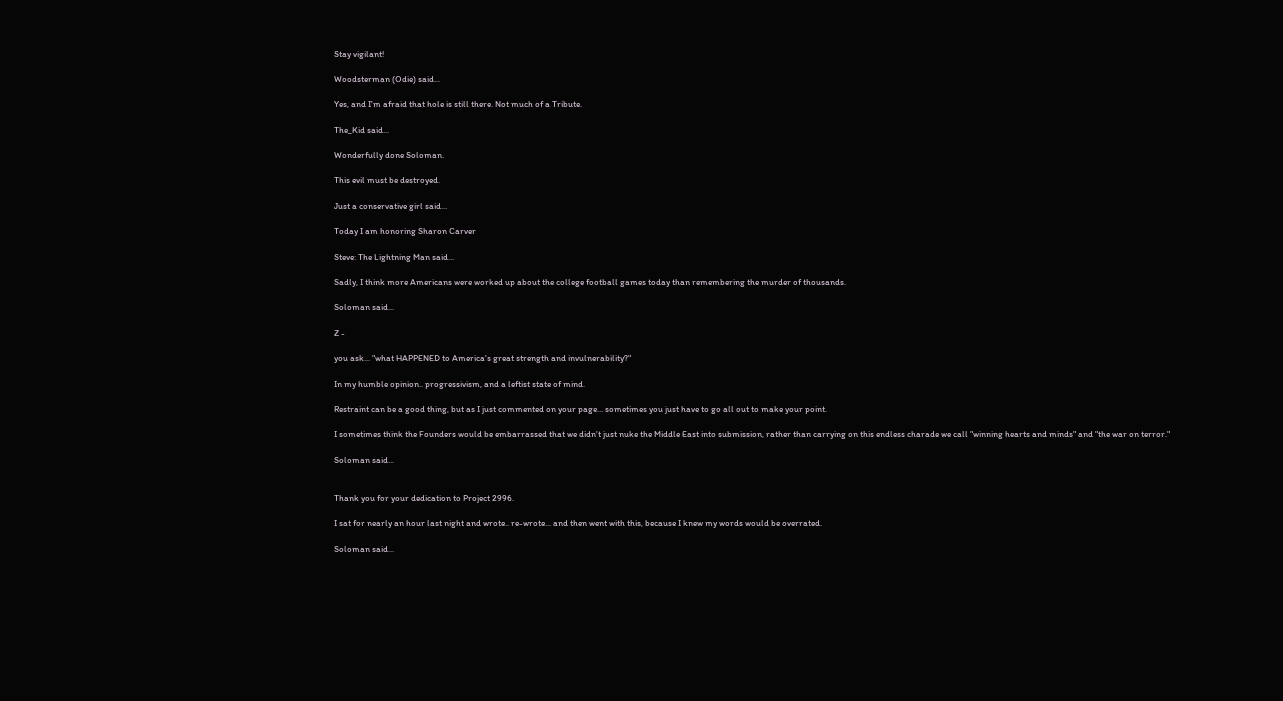Stay vigilant!

Woodsterman (Odie) said...

Yes, and I'm afraid that hole is still there. Not much of a Tribute.

The_Kid said...

Wonderfully done Soloman.

This evil must be destroyed.

Just a conservative girl said...

Today I am honoring Sharon Carver

Steve: The Lightning Man said...

Sadly, I think more Americans were worked up about the college football games today than remembering the murder of thousands.

Soloman said...

Z -

you ask... "what HAPPENED to America's great strength and invulnerability?"

In my humble opinion.. progressivism, and a leftist state of mind.

Restraint can be a good thing, but as I just commented on your page... sometimes you just have to go all out to make your point.

I sometimes think the Founders would be embarrassed that we didn't just nuke the Middle East into submission, rather than carrying on this endless charade we call "winning hearts and minds" and "the war on terror."

Soloman said...


Thank you for your dedication to Project 2996.

I sat for nearly an hour last night and wrote.. re-wrote... and then went with this, because I knew my words would be overrated.

Soloman said...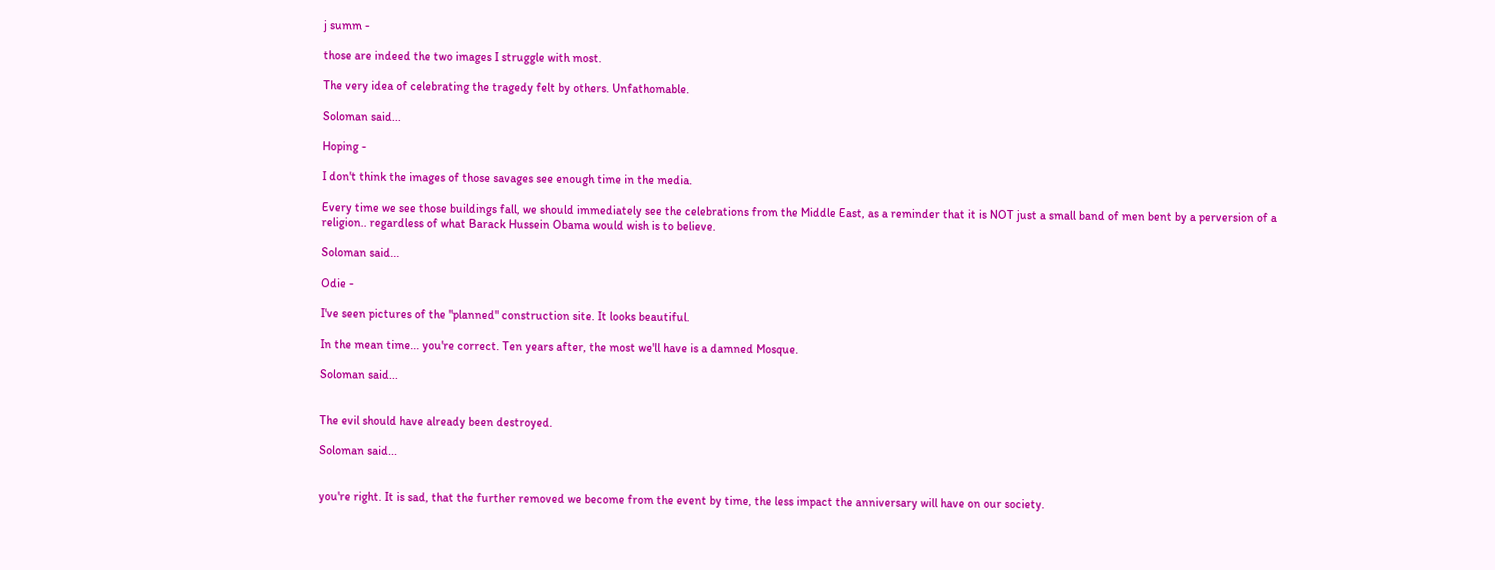j summ -

those are indeed the two images I struggle with most.

The very idea of celebrating the tragedy felt by others. Unfathomable.

Soloman said...

Hoping -

I don't think the images of those savages see enough time in the media.

Every time we see those buildings fall, we should immediately see the celebrations from the Middle East, as a reminder that it is NOT just a small band of men bent by a perversion of a religion.. regardless of what Barack Hussein Obama would wish is to believe.

Soloman said...

Odie -

I've seen pictures of the "planned" construction site. It looks beautiful.

In the mean time... you're correct. Ten years after, the most we'll have is a damned Mosque.

Soloman said...


The evil should have already been destroyed.

Soloman said...


you're right. It is sad, that the further removed we become from the event by time, the less impact the anniversary will have on our society.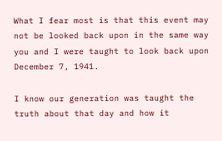What I fear most is that this event may not be looked back upon in the same way you and I were taught to look back upon December 7, 1941.

I know our generation was taught the truth about that day and how it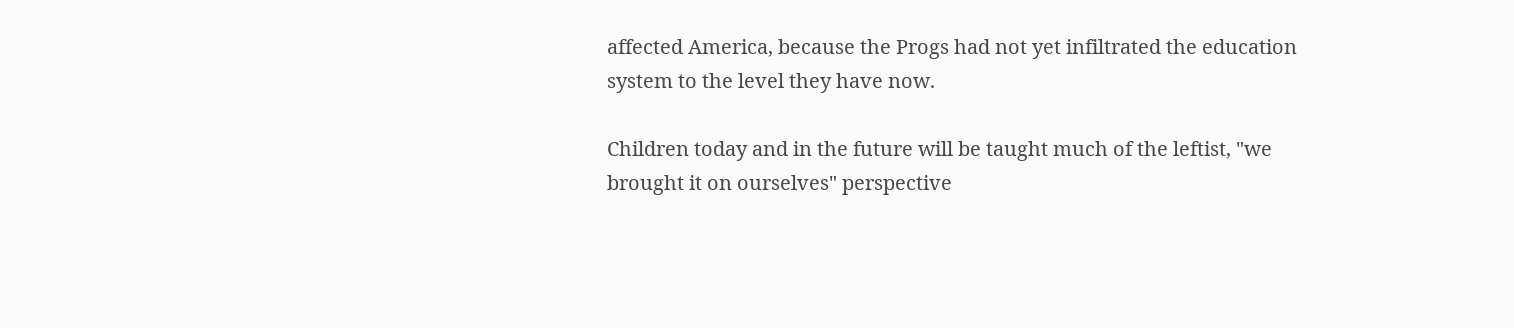affected America, because the Progs had not yet infiltrated the education system to the level they have now.

Children today and in the future will be taught much of the leftist, "we brought it on ourselves" perspective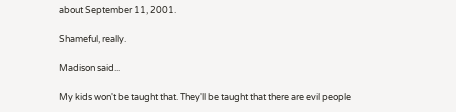about September 11, 2001.

Shameful, really.

Madison said...

My kids won't be taught that. They'll be taught that there are evil people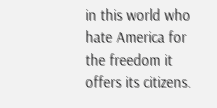in this world who hate America for the freedom it offers its citizens.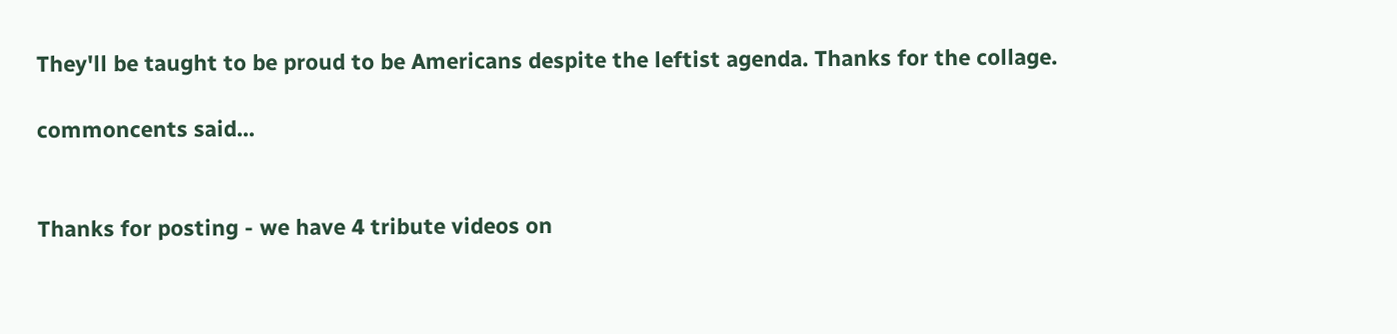They'll be taught to be proud to be Americans despite the leftist agenda. Thanks for the collage.

commoncents said...


Thanks for posting - we have 4 tribute videos on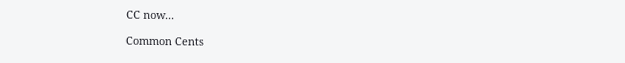CC now...

Common Cents